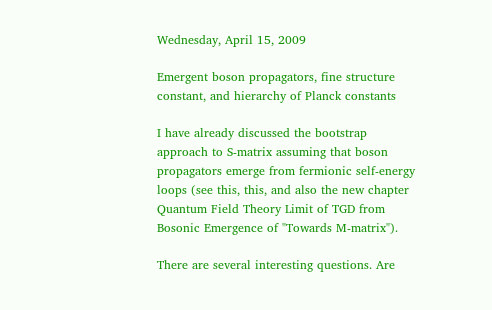Wednesday, April 15, 2009

Emergent boson propagators, fine structure constant, and hierarchy of Planck constants

I have already discussed the bootstrap approach to S-matrix assuming that boson propagators emerge from fermionic self-energy loops (see this, this, and also the new chapter Quantum Field Theory Limit of TGD from Bosonic Emergence of "Towards M-matrix").

There are several interesting questions. Are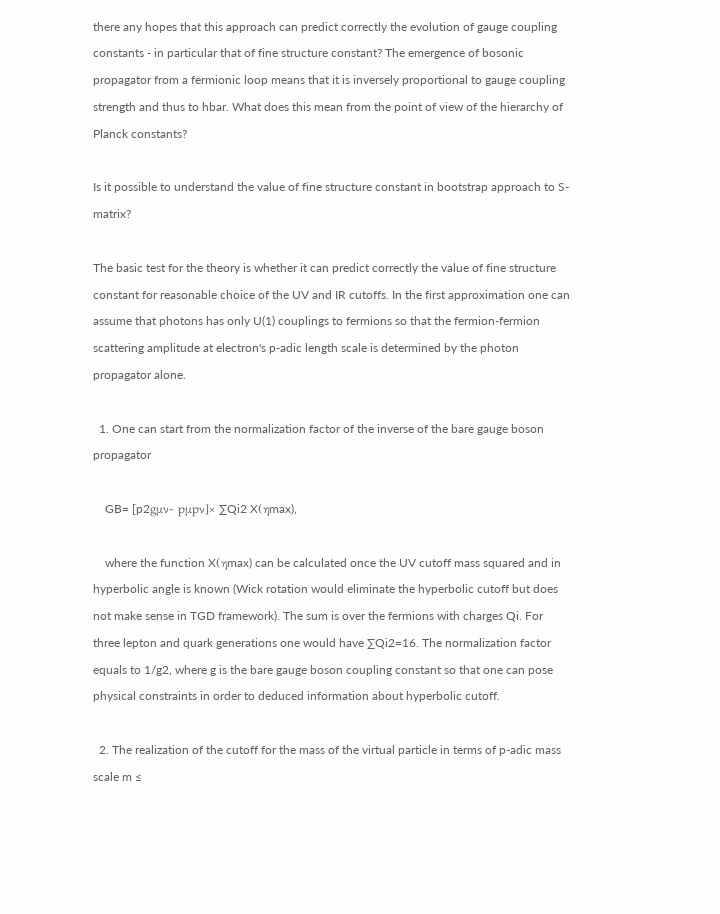there any hopes that this approach can predict correctly the evolution of gauge coupling constants - in particular that of fine structure constant? The emergence of bosonic propagator from a fermionic loop means that it is inversely proportional to gauge coupling strength and thus to hbar. What does this mean from the point of view of the hierarchy of Planck constants?

Is it possible to understand the value of fine structure constant in bootstrap approach to S-matrix?

The basic test for the theory is whether it can predict correctly the value of fine structure constant for reasonable choice of the UV and IR cutoffs. In the first approximation one can assume that photons has only U(1) couplings to fermions so that the fermion-fermion scattering amplitude at electron's p-adic length scale is determined by the photon propagator alone.

  1. One can start from the normalization factor of the inverse of the bare gauge boson propagator

    GB= [p2gμν- pμpν]× ∑Qi2 X(ηmax),

    where the function X(ηmax) can be calculated once the UV cutoff mass squared and in hyperbolic angle is known (Wick rotation would eliminate the hyperbolic cutoff but does not make sense in TGD framework). The sum is over the fermions with charges Qi. For three lepton and quark generations one would have ∑Qi2=16. The normalization factor equals to 1/g2, where g is the bare gauge boson coupling constant so that one can pose physical constraints in order to deduced information about hyperbolic cutoff.

  2. The realization of the cutoff for the mass of the virtual particle in terms of p-adic mass scale m ≤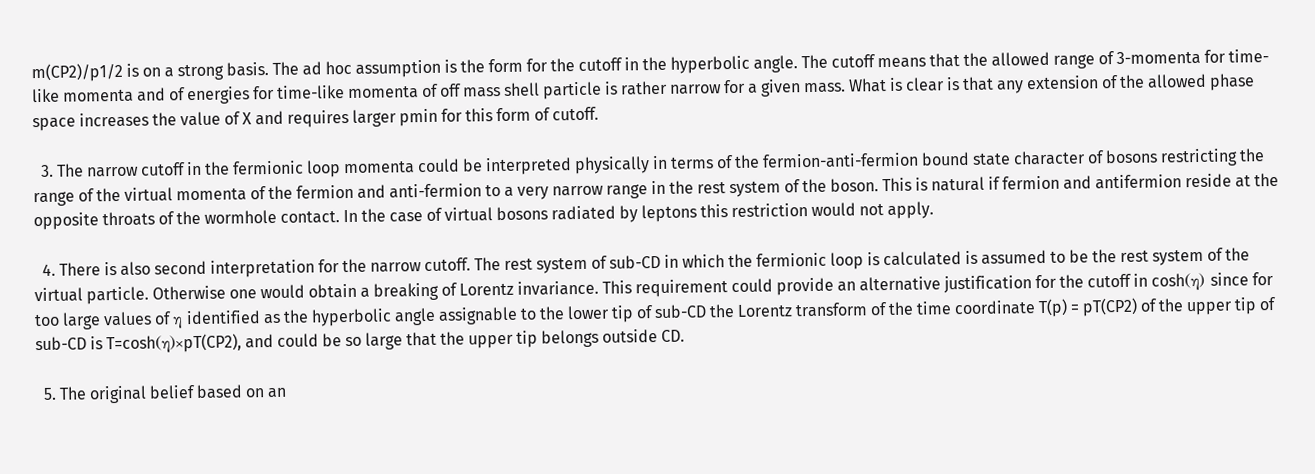m(CP2)/p1/2 is on a strong basis. The ad hoc assumption is the form for the cutoff in the hyperbolic angle. The cutoff means that the allowed range of 3-momenta for time-like momenta and of energies for time-like momenta of off mass shell particle is rather narrow for a given mass. What is clear is that any extension of the allowed phase space increases the value of X and requires larger pmin for this form of cutoff.

  3. The narrow cutoff in the fermionic loop momenta could be interpreted physically in terms of the fermion-anti-fermion bound state character of bosons restricting the range of the virtual momenta of the fermion and anti-fermion to a very narrow range in the rest system of the boson. This is natural if fermion and antifermion reside at the opposite throats of the wormhole contact. In the case of virtual bosons radiated by leptons this restriction would not apply.

  4. There is also second interpretation for the narrow cutoff. The rest system of sub-CD in which the fermionic loop is calculated is assumed to be the rest system of the virtual particle. Otherwise one would obtain a breaking of Lorentz invariance. This requirement could provide an alternative justification for the cutoff in cosh(η) since for too large values of η identified as the hyperbolic angle assignable to the lower tip of sub-CD the Lorentz transform of the time coordinate T(p) = pT(CP2) of the upper tip of sub-CD is T=cosh(η)×pT(CP2), and could be so large that the upper tip belongs outside CD.

  5. The original belief based on an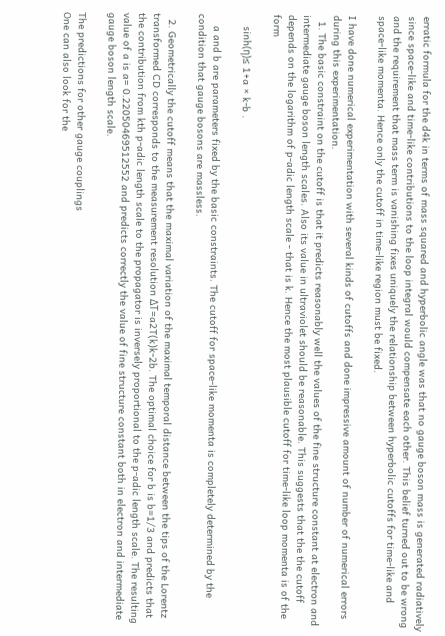erratic formula for the d4k in terms of mass squared and hyperbolic angle was that no gauge boson mass is generated radiatively since space-like and time-like contributions to the loop integral would compensate each other. This belief turned out to be wrong and the requirement that mass term is vanishing fixes uniquely the relationship between hyperbolic cutoffs for time-like and space-like momenta. Hence only the cutoff in time-like region must be fixed.

I have done numerical experimentation with several kinds of cutoffs and done impressive amount of number of numerical errors during this experimentation.
  1. The basic constraint on the cutoff is that it predicts reasonably well the values of the fine structure constant at electron and intermediate gauge boson length scales. Also its value in ultraviolet should be reasonable. This suggests that the the cutoff depends on the logarithm of p-adic length scale - that is k. Hence the most plausible cutoff for time-like loop momenta is of the form

    sinh(η)≤ 1+a × k-b .

    a and b are parameters fixed by the basic constraints. The cutoff for space-like momenta is completely determined by the condition that gauge bosons are massless.

  2. Geometrically the cutoff means that the maximal variation of the maximal temporal distance between the tips of the Lorentz transformed CD corresponds to the measurement resolution ΔT=a2T(k)k-2b. The optimal choice for b is b=1/3 and predicts that the contribution from kth p-adic length scale to the propagator is inversely proportional to the p-adic length scale. The resulting value of a is a= 0.22050469512552 and predicts correctly the value of fine structure constant both in electron and intermediate gauge boson length scale.

The predictions for other gauge couplings
One can also look for the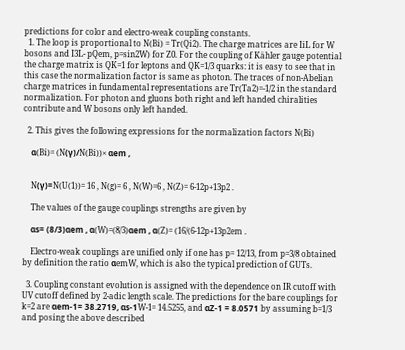predictions for color and electro-weak coupling constants.
  1. The loop is proportional to N(Bi) = Tr(Qi2). The charge matrices are IiL for W bosons and I3L- pQem, p=sin2W) for Z0. For the coupling of Kähler gauge potential the charge matrix is QK=1 for leptons and QK=1/3 quarks: it is easy to see that in this case the normalization factor is same as photon. The traces of non-Abelian charge matrices in fundamental representations are Tr(Ta2)=-1/2 in the standard normalization. For photon and gluons both right and left handed chiralities contribute and W bosons only left handed.

  2. This gives the following expressions for the normalization factors N(Bi)

    α(Bi)= (N(γ)/N(Bi))× αem ,


    N(γ)=N(U(1))= 16 , N(g)= 6 , N(W)=6 , N(Z)= 6-12p+13p2 .

    The values of the gauge couplings strengths are given by

    αs= (8/3)αem , α(W)=(8/3)αem , α(Z)= (16/(6-12p+13p2em .

    Electro-weak couplings are unified only if one has p= 12/13, from p=3/8 obtained by definition the ratio αemW, which is also the typical prediction of GUTs.

  3. Coupling constant evolution is assigned with the dependence on IR cutoff with UV cutoff defined by 2-adic length scale. The predictions for the bare couplings for k=2 are αem-1= 38.2719, αs-1W-1= 14.5255, and αZ-1 = 8.0571 by assuming b=1/3 and posing the above described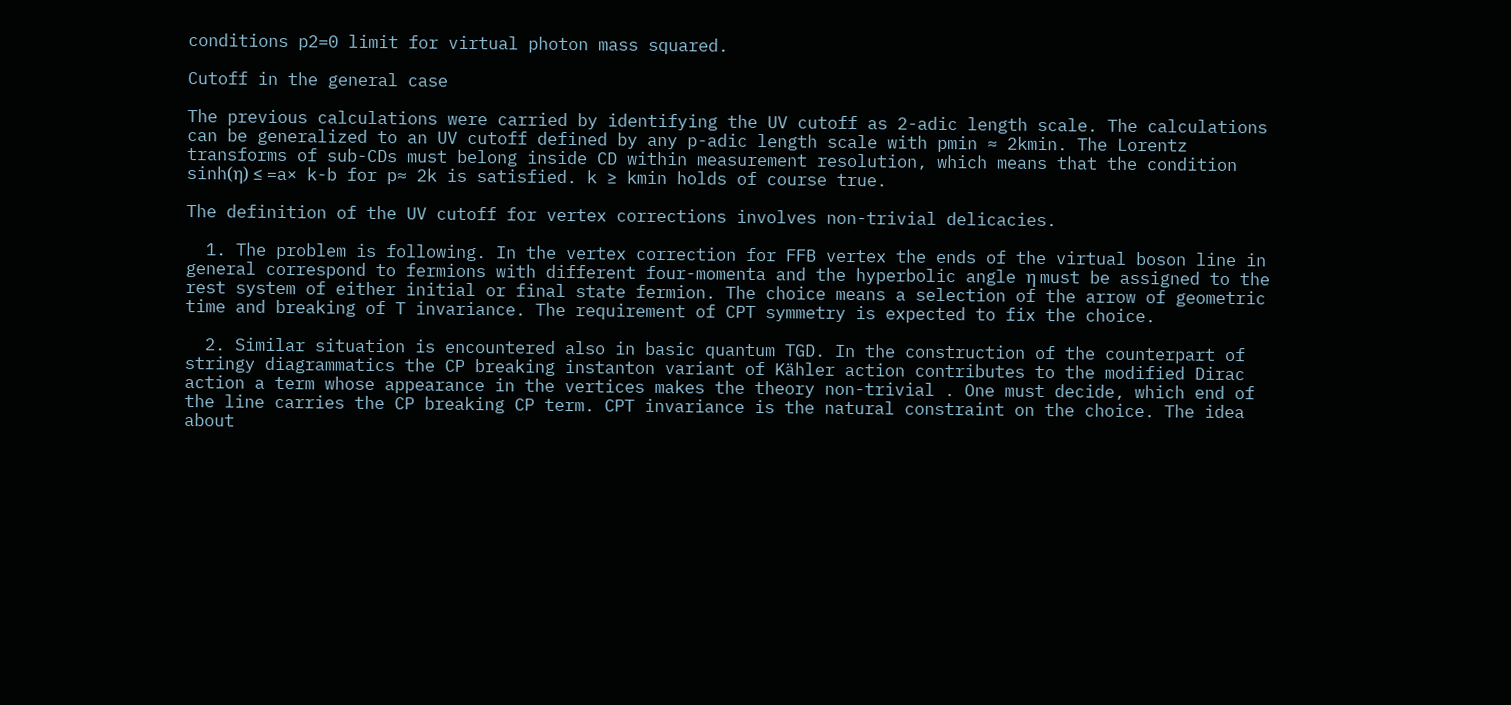conditions p2=0 limit for virtual photon mass squared.

Cutoff in the general case

The previous calculations were carried by identifying the UV cutoff as 2-adic length scale. The calculations can be generalized to an UV cutoff defined by any p-adic length scale with pmin ≈ 2kmin. The Lorentz transforms of sub-CDs must belong inside CD within measurement resolution, which means that the condition sinh(η) ≤ =a× k-b for p≈ 2k is satisfied. k ≥ kmin holds of course true.

The definition of the UV cutoff for vertex corrections involves non-trivial delicacies.

  1. The problem is following. In the vertex correction for FFB vertex the ends of the virtual boson line in general correspond to fermions with different four-momenta and the hyperbolic angle η must be assigned to the rest system of either initial or final state fermion. The choice means a selection of the arrow of geometric time and breaking of T invariance. The requirement of CPT symmetry is expected to fix the choice.

  2. Similar situation is encountered also in basic quantum TGD. In the construction of the counterpart of stringy diagrammatics the CP breaking instanton variant of Kähler action contributes to the modified Dirac action a term whose appearance in the vertices makes the theory non-trivial . One must decide, which end of the line carries the CP breaking CP term. CPT invariance is the natural constraint on the choice. The idea about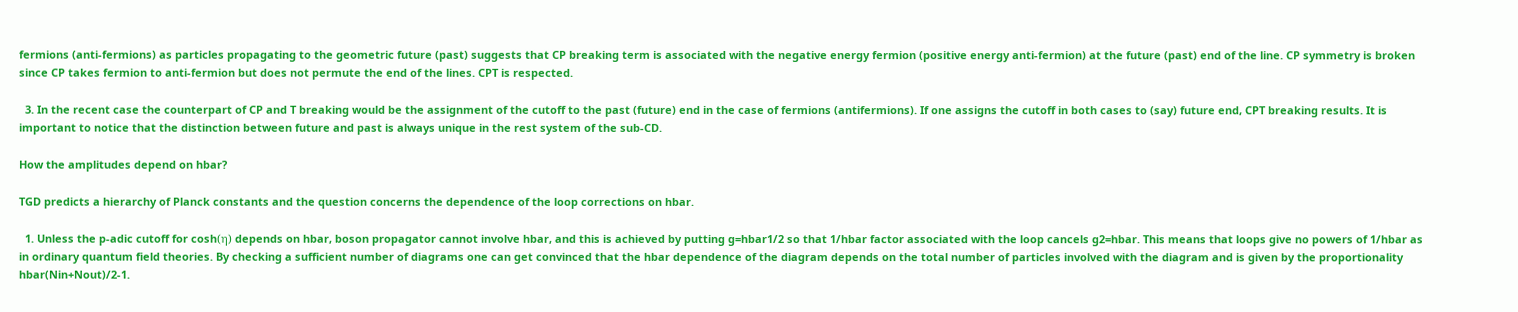fermions (anti-fermions) as particles propagating to the geometric future (past) suggests that CP breaking term is associated with the negative energy fermion (positive energy anti-fermion) at the future (past) end of the line. CP symmetry is broken since CP takes fermion to anti-fermion but does not permute the end of the lines. CPT is respected.

  3. In the recent case the counterpart of CP and T breaking would be the assignment of the cutoff to the past (future) end in the case of fermions (antifermions). If one assigns the cutoff in both cases to (say) future end, CPT breaking results. It is important to notice that the distinction between future and past is always unique in the rest system of the sub-CD.

How the amplitudes depend on hbar?

TGD predicts a hierarchy of Planck constants and the question concerns the dependence of the loop corrections on hbar.

  1. Unless the p-adic cutoff for cosh(η) depends on hbar, boson propagator cannot involve hbar, and this is achieved by putting g=hbar1/2 so that 1/hbar factor associated with the loop cancels g2=hbar. This means that loops give no powers of 1/hbar as in ordinary quantum field theories. By checking a sufficient number of diagrams one can get convinced that the hbar dependence of the diagram depends on the total number of particles involved with the diagram and is given by the proportionality hbar(Nin+Nout)/2-1.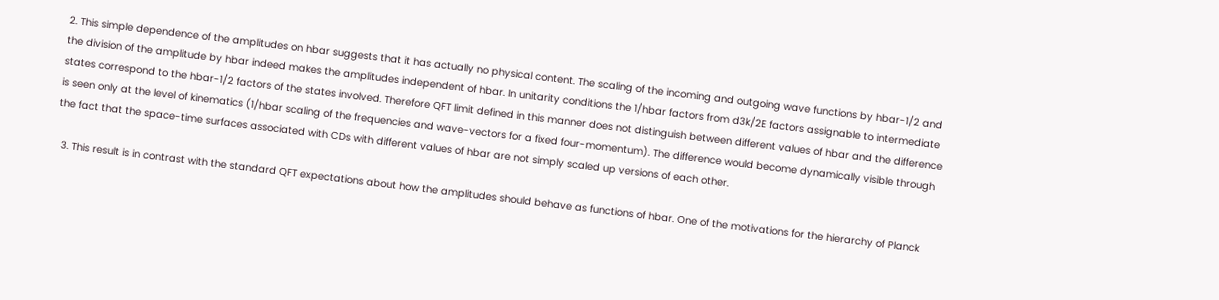2. This simple dependence of the amplitudes on hbar suggests that it has actually no physical content. The scaling of the incoming and outgoing wave functions by hbar-1/2 and the division of the amplitude by hbar indeed makes the amplitudes independent of hbar. In unitarity conditions the 1/hbar factors from d3k/2E factors assignable to intermediate states correspond to the hbar-1/2 factors of the states involved. Therefore QFT limit defined in this manner does not distinguish between different values of hbar and the difference is seen only at the level of kinematics (1/hbar scaling of the frequencies and wave-vectors for a fixed four-momentum). The difference would become dynamically visible through the fact that the space-time surfaces associated with CDs with different values of hbar are not simply scaled up versions of each other.

  3. This result is in contrast with the standard QFT expectations about how the amplitudes should behave as functions of hbar. One of the motivations for the hierarchy of Planck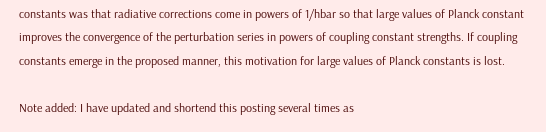constants was that radiative corrections come in powers of 1/hbar so that large values of Planck constant improves the convergence of the perturbation series in powers of coupling constant strengths. If coupling constants emerge in the proposed manner, this motivation for large values of Planck constants is lost.

Note added: I have updated and shortend this posting several times as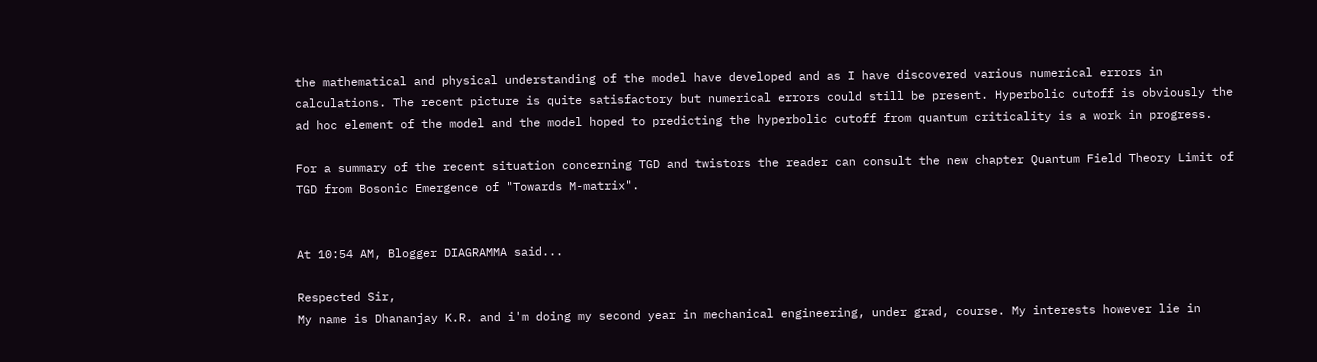the mathematical and physical understanding of the model have developed and as I have discovered various numerical errors in calculations. The recent picture is quite satisfactory but numerical errors could still be present. Hyperbolic cutoff is obviously the ad hoc element of the model and the model hoped to predicting the hyperbolic cutoff from quantum criticality is a work in progress.

For a summary of the recent situation concerning TGD and twistors the reader can consult the new chapter Quantum Field Theory Limit of TGD from Bosonic Emergence of "Towards M-matrix".


At 10:54 AM, Blogger DIAGRAMMA said...

Respected Sir,
My name is Dhananjay K.R. and i'm doing my second year in mechanical engineering, under grad, course. My interests however lie in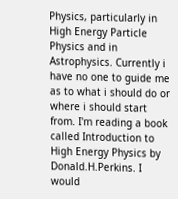Physics, particularly in High Energy Particle Physics and in Astrophysics. Currently i have no one to guide me as to what i should do or where i should start from. I'm reading a book called Introduction to High Energy Physics by Donald.H.Perkins. I would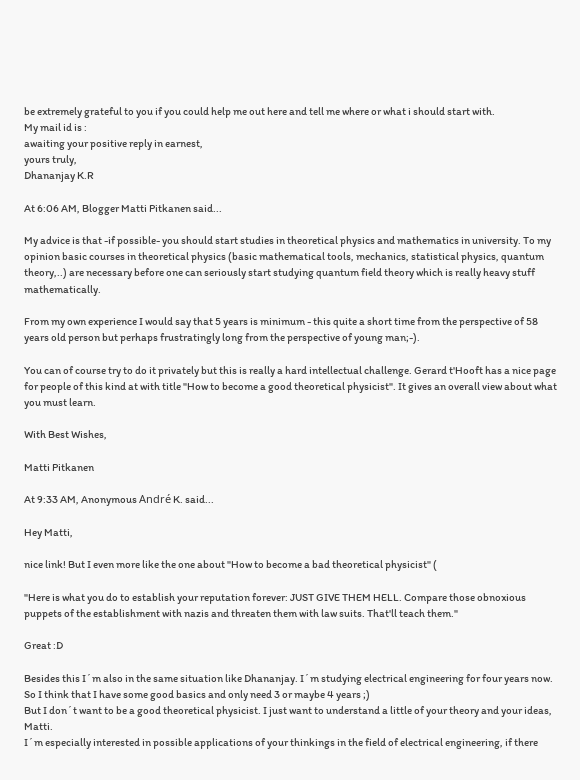be extremely grateful to you if you could help me out here and tell me where or what i should start with.
My mail id is :
awaiting your positive reply in earnest,
yours truly,
Dhananjay K.R

At 6:06 AM, Blogger Matti Pitkanen said...

My advice is that -if possible- you should start studies in theoretical physics and mathematics in university. To my opinion basic courses in theoretical physics (basic mathematical tools, mechanics, statistical physics, quantum theory,..) are necessary before one can seriously start studying quantum field theory which is really heavy stuff mathematically.

From my own experience I would say that 5 years is minimum - this quite a short time from the perspective of 58 years old person but perhaps frustratingly long from the perspective of young man;-).

You can of course try to do it privately but this is really a hard intellectual challenge. Gerard t'Hooft has a nice page for people of this kind at with title "How to become a good theoretical physicist". It gives an overall view about what you must learn.

With Best Wishes,

Matti Pitkanen

At 9:33 AM, Anonymous André K. said...

Hey Matti,

nice link! But I even more like the one about "How to become a bad theoretical physicist" (

"Here is what you do to establish your reputation forever: JUST GIVE THEM HELL. Compare those obnoxious puppets of the establishment with nazis and threaten them with law suits. That'll teach them."

Great :D

Besides this I´m also in the same situation like Dhananjay. I´m studying electrical engineering for four years now. So I think that I have some good basics and only need 3 or maybe 4 years ;)
But I don´t want to be a good theoretical physicist. I just want to understand a little of your theory and your ideas, Matti.
I´m especially interested in possible applications of your thinkings in the field of electrical engineering, if there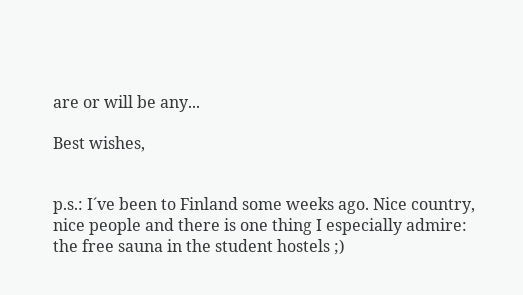are or will be any...

Best wishes,


p.s.: I´ve been to Finland some weeks ago. Nice country, nice people and there is one thing I especially admire: the free sauna in the student hostels ;)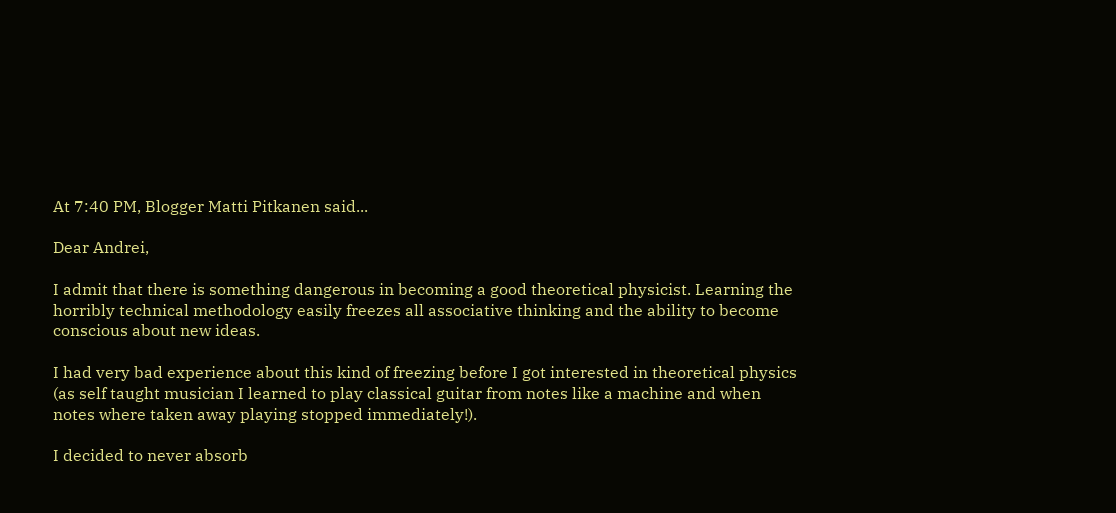At 7:40 PM, Blogger Matti Pitkanen said...

Dear Andrei,

I admit that there is something dangerous in becoming a good theoretical physicist. Learning the horribly technical methodology easily freezes all associative thinking and the ability to become conscious about new ideas.

I had very bad experience about this kind of freezing before I got interested in theoretical physics (as self taught musician I learned to play classical guitar from notes like a machine and when notes where taken away playing stopped immediately!).

I decided to never absorb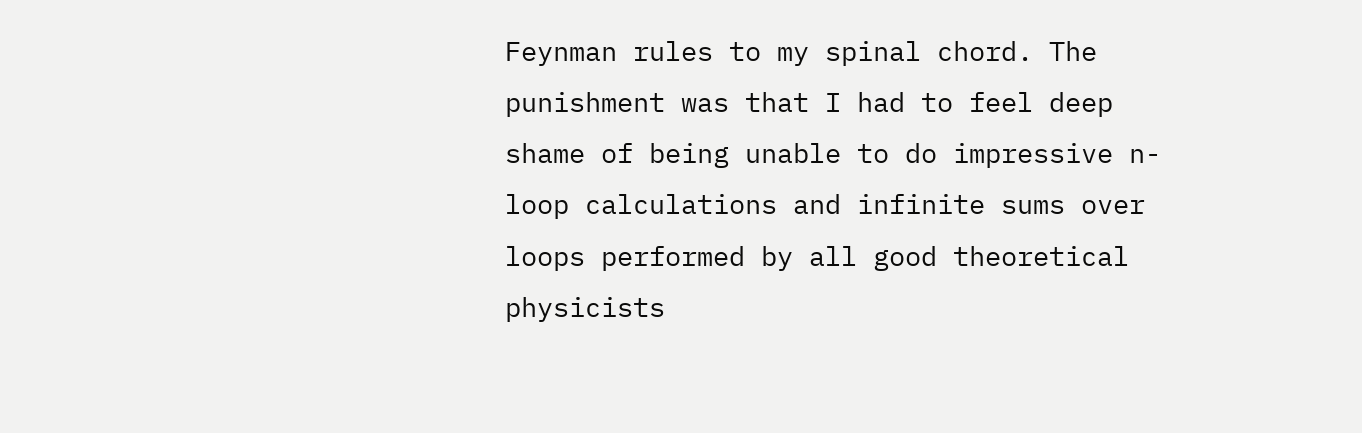Feynman rules to my spinal chord. The punishment was that I had to feel deep shame of being unable to do impressive n-loop calculations and infinite sums over loops performed by all good theoretical physicists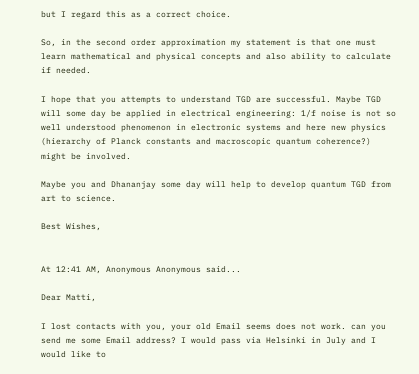but I regard this as a correct choice.

So, in the second order approximation my statement is that one must learn mathematical and physical concepts and also ability to calculate if needed.

I hope that you attempts to understand TGD are successful. Maybe TGD will some day be applied in electrical engineering: 1/f noise is not so well understood phenomenon in electronic systems and here new physics (hierarchy of Planck constants and macroscopic quantum coherence?) might be involved.

Maybe you and Dhananjay some day will help to develop quantum TGD from art to science.

Best Wishes,


At 12:41 AM, Anonymous Anonymous said...

Dear Matti,

I lost contacts with you, your old Email seems does not work. can you send me some Email address? I would pass via Helsinki in July and I would like to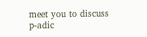meet you to discuss p-adic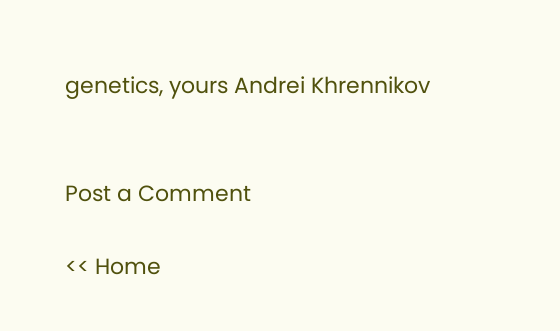genetics, yours Andrei Khrennikov


Post a Comment

<< Home